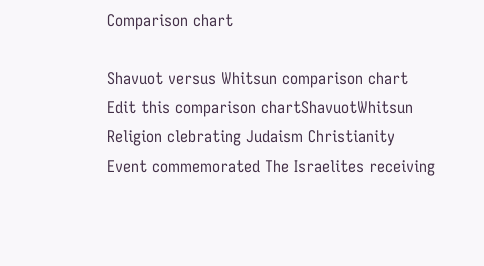Comparison chart

Shavuot versus Whitsun comparison chart
Edit this comparison chartShavuotWhitsun
Religion clebrating Judaism Christianity
Event commemorated The Israelites receiving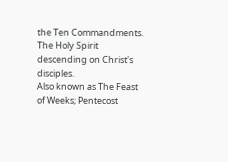the Ten Commandments. The Holy Spirit descending on Christ's disciples.
Also known as The Feast of Weeks; Pentecost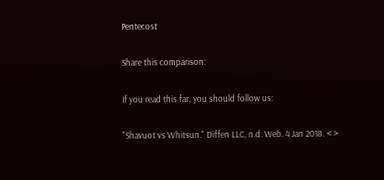Pentecost

Share this comparison:

If you read this far, you should follow us:

"Shavuot vs Whitsun." Diffen LLC, n.d. Web. 4 Jan 2018. < >